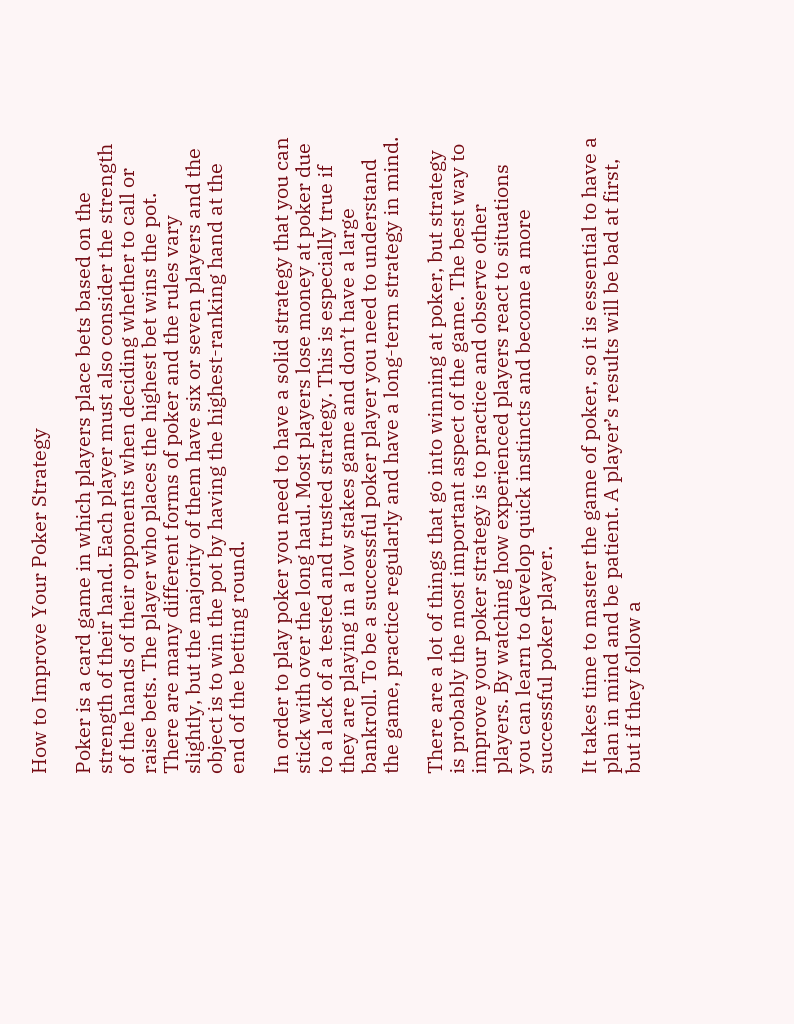How to Improve Your Poker Strategy

Poker is a card game in which players place bets based on the strength of their hand. Each player must also consider the strength of the hands of their opponents when deciding whether to call or raise bets. The player who places the highest bet wins the pot. There are many different forms of poker and the rules vary slightly, but the majority of them have six or seven players and the object is to win the pot by having the highest-ranking hand at the end of the betting round.

In order to play poker you need to have a solid strategy that you can stick with over the long haul. Most players lose money at poker due to a lack of a tested and trusted strategy. This is especially true if they are playing in a low stakes game and don’t have a large bankroll. To be a successful poker player you need to understand the game, practice regularly and have a long-term strategy in mind.

There are a lot of things that go into winning at poker, but strategy is probably the most important aspect of the game. The best way to improve your poker strategy is to practice and observe other players. By watching how experienced players react to situations you can learn to develop quick instincts and become a more successful poker player.

It takes time to master the game of poker, so it is essential to have a plan in mind and be patient. A player’s results will be bad at first, but if they follow a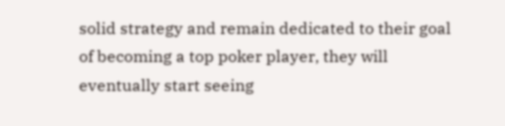solid strategy and remain dedicated to their goal of becoming a top poker player, they will eventually start seeing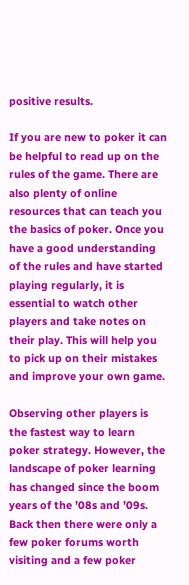positive results.

If you are new to poker it can be helpful to read up on the rules of the game. There are also plenty of online resources that can teach you the basics of poker. Once you have a good understanding of the rules and have started playing regularly, it is essential to watch other players and take notes on their play. This will help you to pick up on their mistakes and improve your own game.

Observing other players is the fastest way to learn poker strategy. However, the landscape of poker learning has changed since the boom years of the ’08s and ’09s. Back then there were only a few poker forums worth visiting and a few poker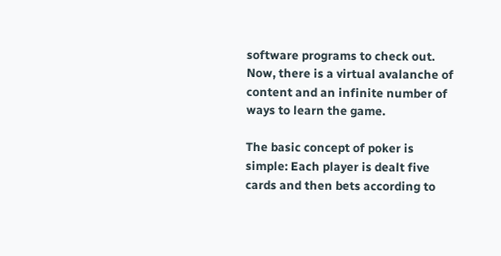software programs to check out. Now, there is a virtual avalanche of content and an infinite number of ways to learn the game.

The basic concept of poker is simple: Each player is dealt five cards and then bets according to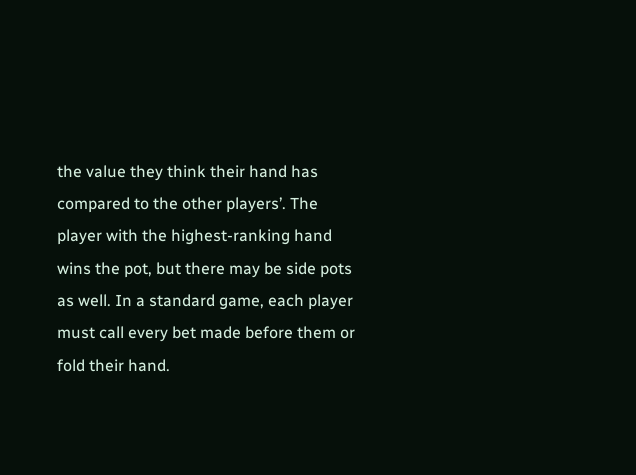the value they think their hand has compared to the other players’. The player with the highest-ranking hand wins the pot, but there may be side pots as well. In a standard game, each player must call every bet made before them or fold their hand.